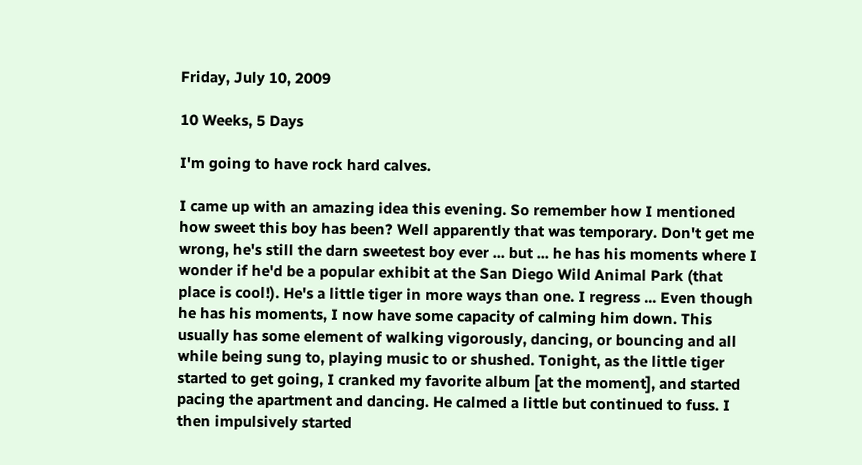Friday, July 10, 2009

10 Weeks, 5 Days

I'm going to have rock hard calves.

I came up with an amazing idea this evening. So remember how I mentioned how sweet this boy has been? Well apparently that was temporary. Don't get me wrong, he's still the darn sweetest boy ever ... but ... he has his moments where I wonder if he'd be a popular exhibit at the San Diego Wild Animal Park (that place is cool!). He's a little tiger in more ways than one. I regress ... Even though he has his moments, I now have some capacity of calming him down. This usually has some element of walking vigorously, dancing, or bouncing and all while being sung to, playing music to or shushed. Tonight, as the little tiger started to get going, I cranked my favorite album [at the moment], and started pacing the apartment and dancing. He calmed a little but continued to fuss. I then impulsively started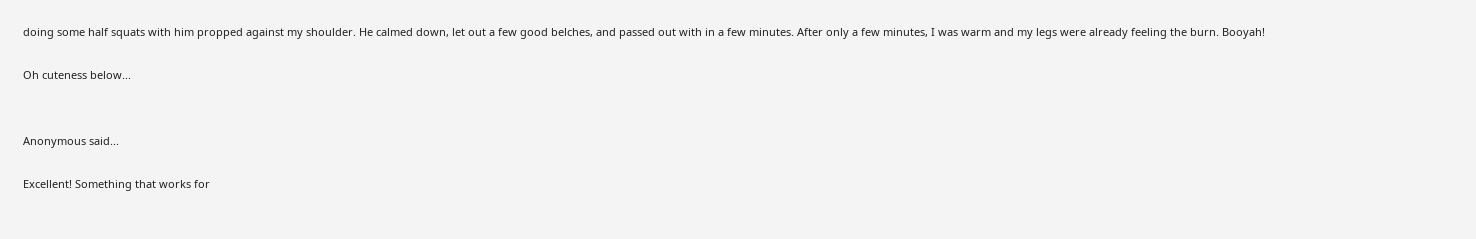doing some half squats with him propped against my shoulder. He calmed down, let out a few good belches, and passed out with in a few minutes. After only a few minutes, I was warm and my legs were already feeling the burn. Booyah!

Oh cuteness below...


Anonymous said...

Excellent! Something that works for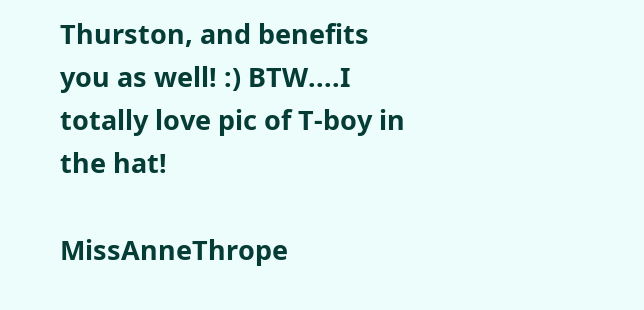Thurston, and benefits you as well! :) BTW....I totally love pic of T-boy in the hat!

MissAnneThrope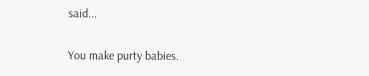said...

You make purty babies.